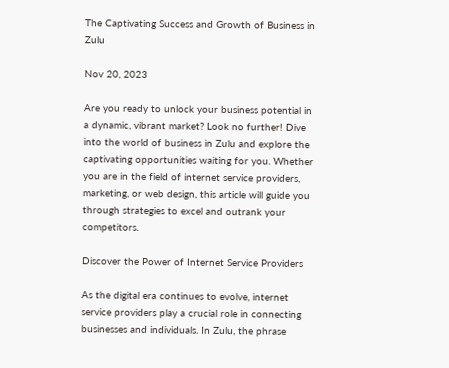The Captivating Success and Growth of Business in Zulu

Nov 20, 2023

Are you ready to unlock your business potential in a dynamic, vibrant market? Look no further! Dive into the world of business in Zulu and explore the captivating opportunities waiting for you. Whether you are in the field of internet service providers, marketing, or web design, this article will guide you through strategies to excel and outrank your competitors.

Discover the Power of Internet Service Providers

As the digital era continues to evolve, internet service providers play a crucial role in connecting businesses and individuals. In Zulu, the phrase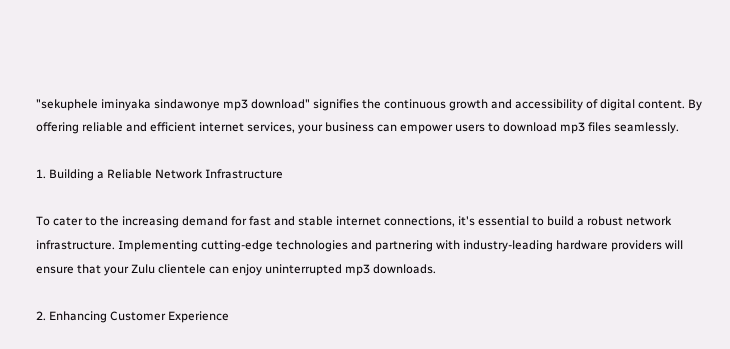"sekuphele iminyaka sindawonye mp3 download" signifies the continuous growth and accessibility of digital content. By offering reliable and efficient internet services, your business can empower users to download mp3 files seamlessly.

1. Building a Reliable Network Infrastructure

To cater to the increasing demand for fast and stable internet connections, it's essential to build a robust network infrastructure. Implementing cutting-edge technologies and partnering with industry-leading hardware providers will ensure that your Zulu clientele can enjoy uninterrupted mp3 downloads.

2. Enhancing Customer Experience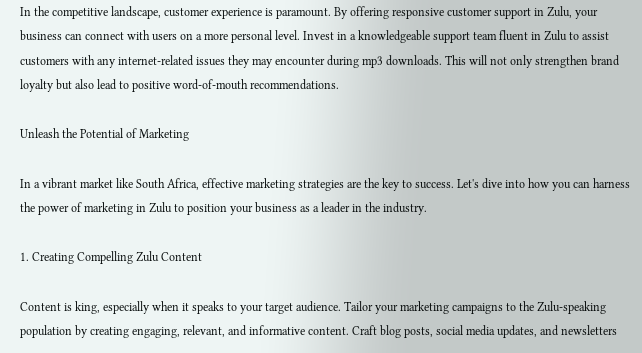In the competitive landscape, customer experience is paramount. By offering responsive customer support in Zulu, your business can connect with users on a more personal level. Invest in a knowledgeable support team fluent in Zulu to assist customers with any internet-related issues they may encounter during mp3 downloads. This will not only strengthen brand loyalty but also lead to positive word-of-mouth recommendations.

Unleash the Potential of Marketing

In a vibrant market like South Africa, effective marketing strategies are the key to success. Let's dive into how you can harness the power of marketing in Zulu to position your business as a leader in the industry.

1. Creating Compelling Zulu Content

Content is king, especially when it speaks to your target audience. Tailor your marketing campaigns to the Zulu-speaking population by creating engaging, relevant, and informative content. Craft blog posts, social media updates, and newsletters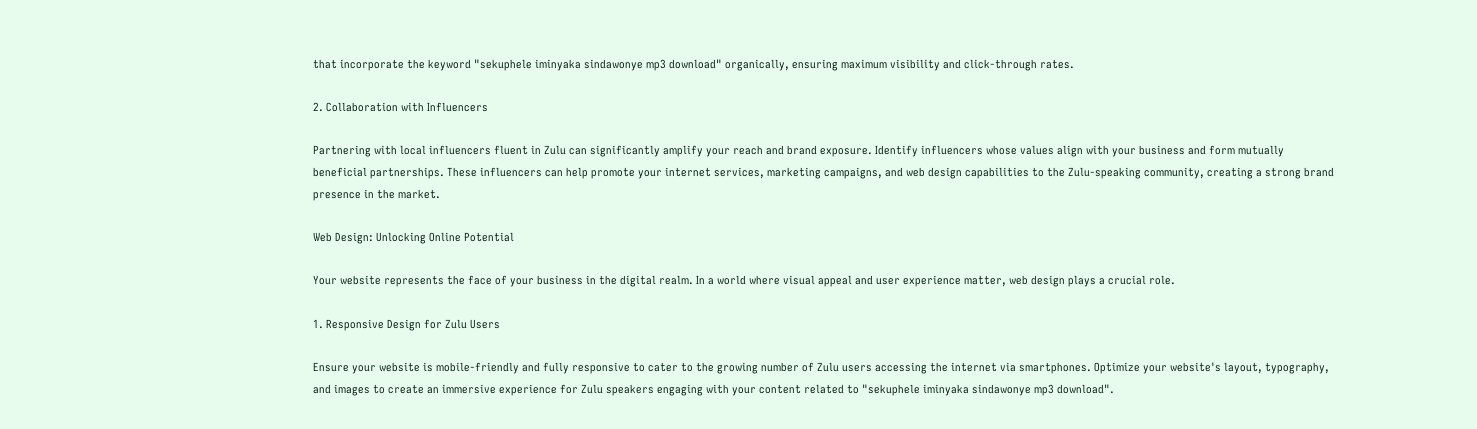that incorporate the keyword "sekuphele iminyaka sindawonye mp3 download" organically, ensuring maximum visibility and click-through rates.

2. Collaboration with Influencers

Partnering with local influencers fluent in Zulu can significantly amplify your reach and brand exposure. Identify influencers whose values align with your business and form mutually beneficial partnerships. These influencers can help promote your internet services, marketing campaigns, and web design capabilities to the Zulu-speaking community, creating a strong brand presence in the market.

Web Design: Unlocking Online Potential

Your website represents the face of your business in the digital realm. In a world where visual appeal and user experience matter, web design plays a crucial role.

1. Responsive Design for Zulu Users

Ensure your website is mobile-friendly and fully responsive to cater to the growing number of Zulu users accessing the internet via smartphones. Optimize your website's layout, typography, and images to create an immersive experience for Zulu speakers engaging with your content related to "sekuphele iminyaka sindawonye mp3 download".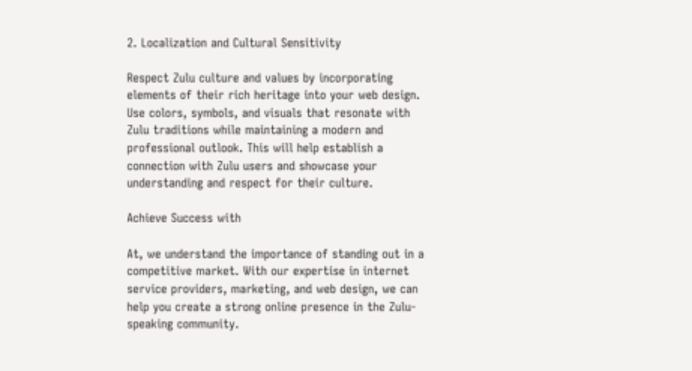2. Localization and Cultural Sensitivity

Respect Zulu culture and values by incorporating elements of their rich heritage into your web design. Use colors, symbols, and visuals that resonate with Zulu traditions while maintaining a modern and professional outlook. This will help establish a connection with Zulu users and showcase your understanding and respect for their culture.

Achieve Success with

At, we understand the importance of standing out in a competitive market. With our expertise in internet service providers, marketing, and web design, we can help you create a strong online presence in the Zulu-speaking community.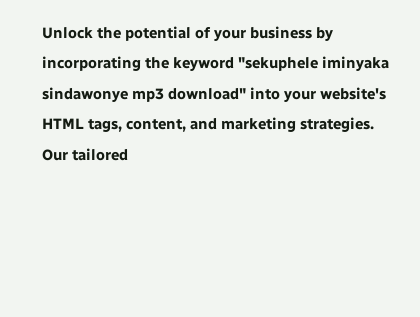Unlock the potential of your business by incorporating the keyword "sekuphele iminyaka sindawonye mp3 download" into your website's HTML tags, content, and marketing strategies. Our tailored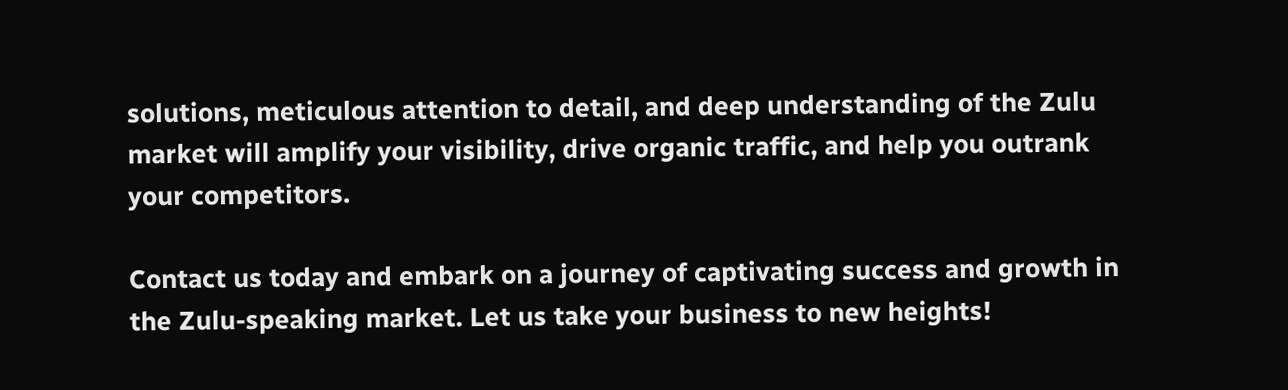solutions, meticulous attention to detail, and deep understanding of the Zulu market will amplify your visibility, drive organic traffic, and help you outrank your competitors.

Contact us today and embark on a journey of captivating success and growth in the Zulu-speaking market. Let us take your business to new heights!